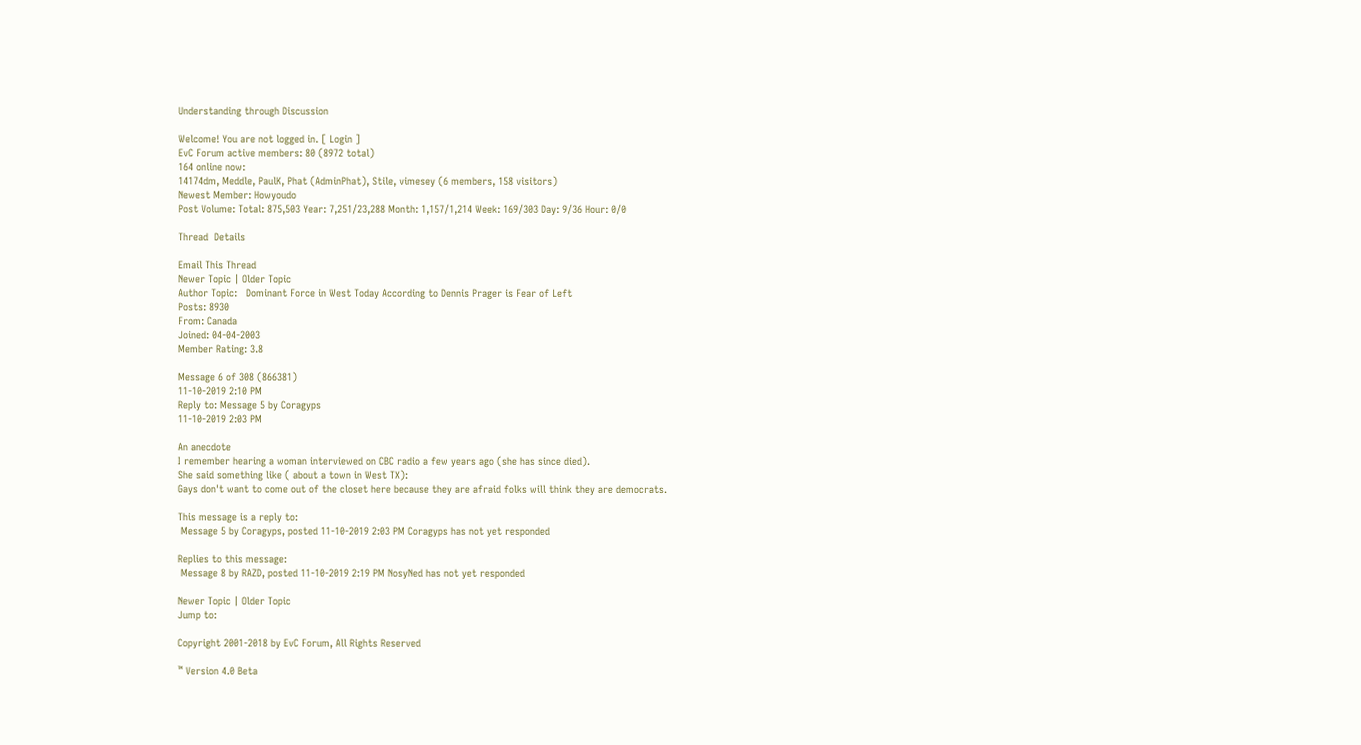Understanding through Discussion

Welcome! You are not logged in. [ Login ]
EvC Forum active members: 80 (8972 total)
164 online now:
14174dm, Meddle, PaulK, Phat (AdminPhat), Stile, vimesey (6 members, 158 visitors)
Newest Member: Howyoudo
Post Volume: Total: 875,503 Year: 7,251/23,288 Month: 1,157/1,214 Week: 169/303 Day: 9/36 Hour: 0/0

Thread  Details

Email This Thread
Newer Topic | Older Topic
Author Topic:   Dominant Force in West Today According to Dennis Prager is Fear of Left
Posts: 8930
From: Canada
Joined: 04-04-2003
Member Rating: 3.8

Message 6 of 308 (866381)
11-10-2019 2:10 PM
Reply to: Message 5 by Coragyps
11-10-2019 2:03 PM

An anecdote
I remember hearing a woman interviewed on CBC radio a few years ago (she has since died).
She said something like ( about a town in West TX):
Gays don't want to come out of the closet here because they are afraid folks will think they are democrats.

This message is a reply to:
 Message 5 by Coragyps, posted 11-10-2019 2:03 PM Coragyps has not yet responded

Replies to this message:
 Message 8 by RAZD, posted 11-10-2019 2:19 PM NosyNed has not yet responded

Newer Topic | Older Topic
Jump to:

Copyright 2001-2018 by EvC Forum, All Rights Reserved

™ Version 4.0 Beta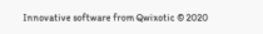Innovative software from Qwixotic © 2020